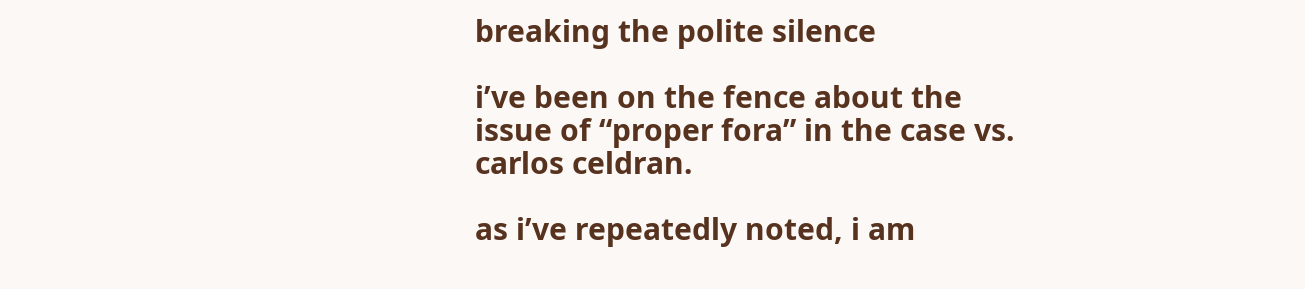breaking the polite silence

i’ve been on the fence about the issue of “proper fora” in the case vs. carlos celdran.

as i’ve repeatedly noted, i am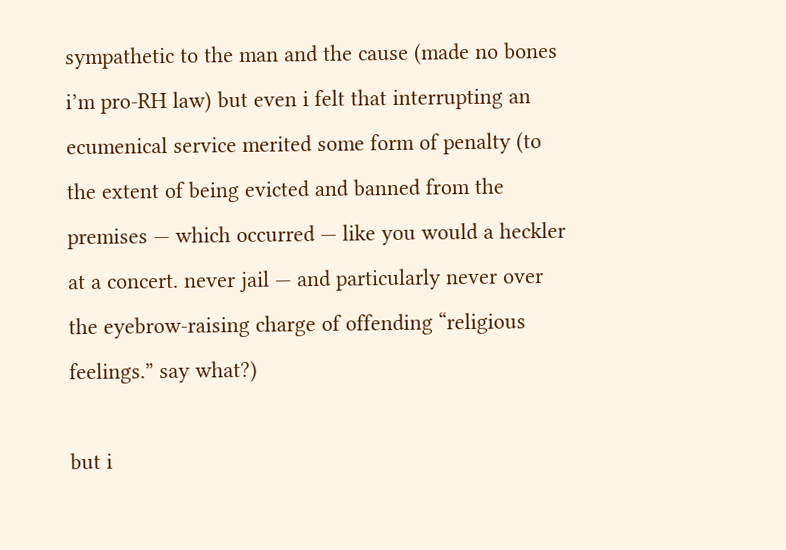sympathetic to the man and the cause (made no bones i’m pro-RH law) but even i felt that interrupting an ecumenical service merited some form of penalty (to the extent of being evicted and banned from the premises — which occurred — like you would a heckler at a concert. never jail — and particularly never over the eyebrow-raising charge of offending “religious feelings.” say what?)

but i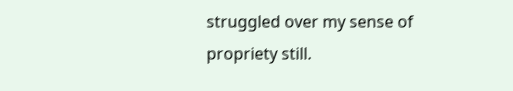struggled over my sense of propriety still.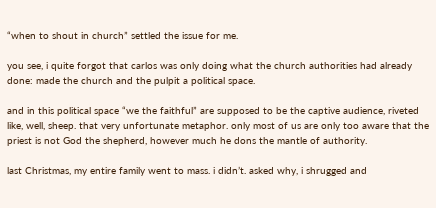“when to shout in church” settled the issue for me.

you see, i quite forgot that carlos was only doing what the church authorities had already done: made the church and the pulpit a political space.

and in this political space “we the faithful” are supposed to be the captive audience, riveted like, well, sheep. that very unfortunate metaphor. only most of us are only too aware that the priest is not God the shepherd, however much he dons the mantle of authority.

last Christmas, my entire family went to mass. i didn’t. asked why, i shrugged and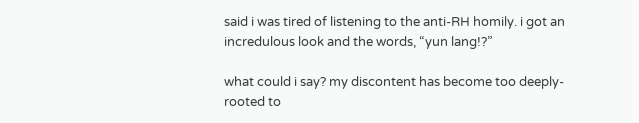said i was tired of listening to the anti-RH homily. i got an incredulous look and the words, “yun lang!?”

what could i say? my discontent has become too deeply-rooted to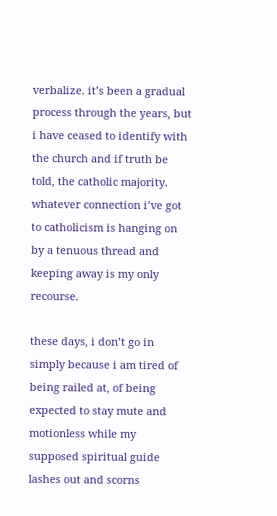verbalize. it’s been a gradual process through the years, but i have ceased to identify with the church and if truth be told, the catholic majority. whatever connection i’ve got to catholicism is hanging on by a tenuous thread and keeping away is my only recourse.

these days, i don’t go in simply because i am tired of being railed at, of being expected to stay mute and motionless while my supposed spiritual guide lashes out and scorns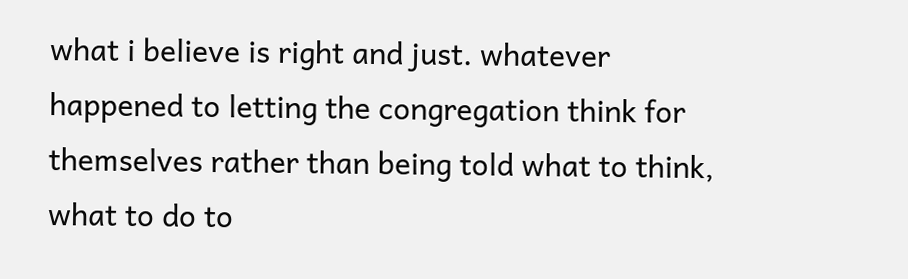what i believe is right and just. whatever happened to letting the congregation think for themselves rather than being told what to think, what to do to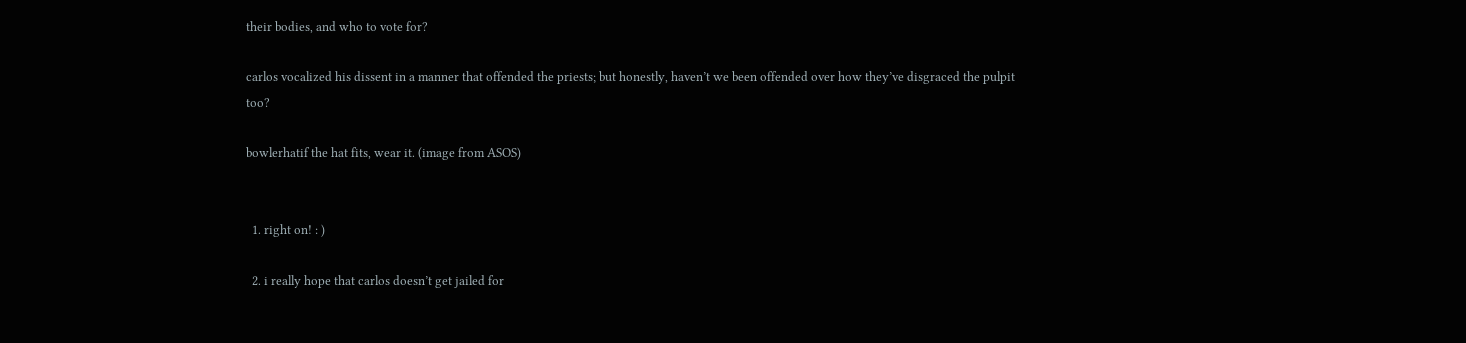their bodies, and who to vote for?

carlos vocalized his dissent in a manner that offended the priests; but honestly, haven’t we been offended over how they’ve disgraced the pulpit too?

bowlerhatif the hat fits, wear it. (image from ASOS)


  1. right on! : )

  2. i really hope that carlos doesn’t get jailed for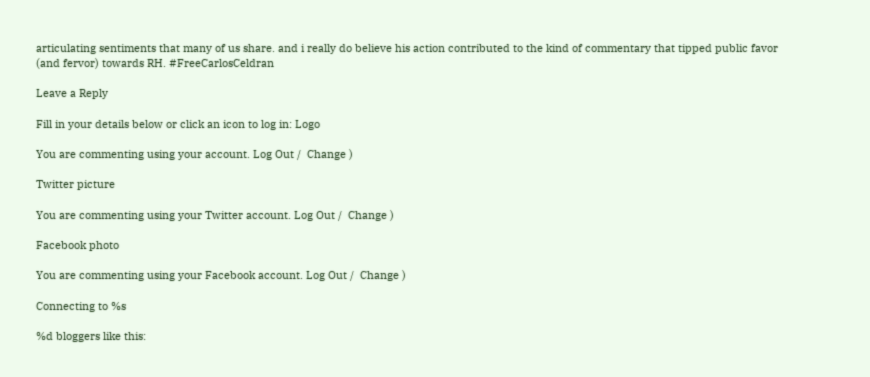articulating sentiments that many of us share. and i really do believe his action contributed to the kind of commentary that tipped public favor (and fervor) towards RH. #FreeCarlosCeldran

Leave a Reply

Fill in your details below or click an icon to log in: Logo

You are commenting using your account. Log Out /  Change )

Twitter picture

You are commenting using your Twitter account. Log Out /  Change )

Facebook photo

You are commenting using your Facebook account. Log Out /  Change )

Connecting to %s

%d bloggers like this: